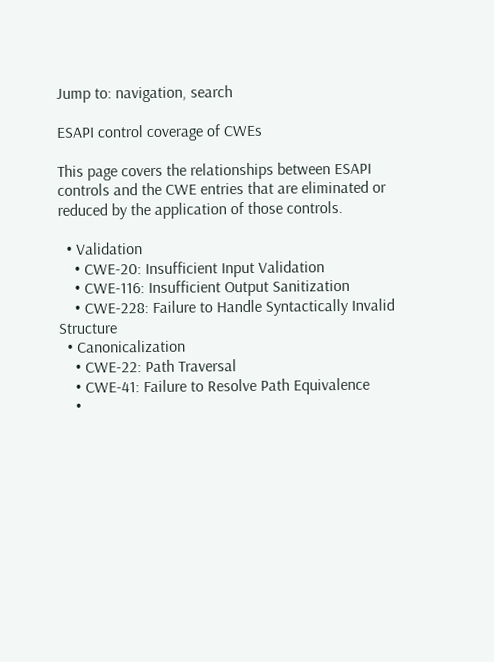Jump to: navigation, search

ESAPI control coverage of CWEs

This page covers the relationships between ESAPI controls and the CWE entries that are eliminated or reduced by the application of those controls.

  • Validation
    • CWE-20: Insufficient Input Validation
    • CWE-116: Insufficient Output Sanitization
    • CWE-228: Failure to Handle Syntactically Invalid Structure
  • Canonicalization
    • CWE-22: Path Traversal
    • CWE-41: Failure to Resolve Path Equivalence
    •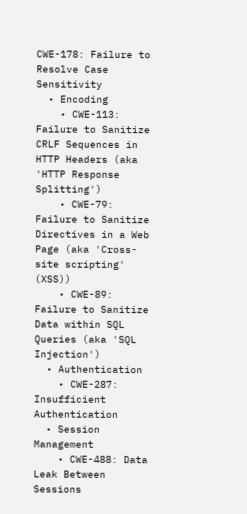CWE-178: Failure to Resolve Case Sensitivity
  • Encoding
    • CWE-113: Failure to Sanitize CRLF Sequences in HTTP Headers (aka 'HTTP Response Splitting')
    • CWE-79: Failure to Sanitize Directives in a Web Page (aka 'Cross-site scripting' (XSS))
    • CWE-89: Failure to Sanitize Data within SQL Queries (aka 'SQL Injection')
  • Authentication
    • CWE-287: Insufficient Authentication
  • Session Management
    • CWE-488: Data Leak Between Sessions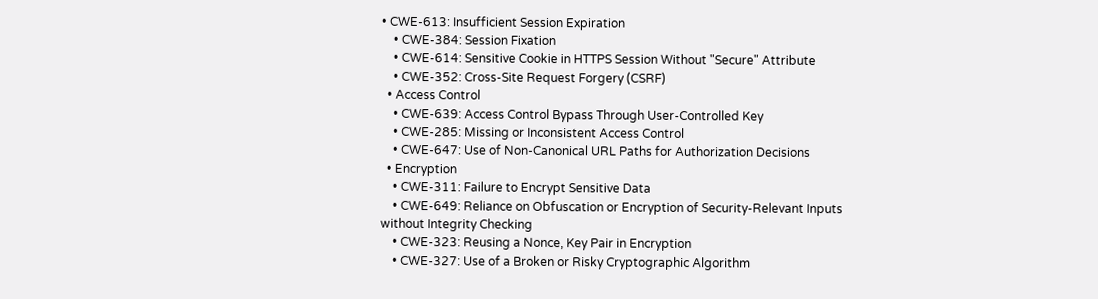• CWE-613: Insufficient Session Expiration
    • CWE-384: Session Fixation
    • CWE-614: Sensitive Cookie in HTTPS Session Without "Secure" Attribute
    • CWE-352: Cross-Site Request Forgery (CSRF)
  • Access Control
    • CWE-639: Access Control Bypass Through User-Controlled Key
    • CWE-285: Missing or Inconsistent Access Control
    • CWE-647: Use of Non-Canonical URL Paths for Authorization Decisions
  • Encryption
    • CWE-311: Failure to Encrypt Sensitive Data
    • CWE-649: Reliance on Obfuscation or Encryption of Security-Relevant Inputs without Integrity Checking
    • CWE-323: Reusing a Nonce, Key Pair in Encryption
    • CWE-327: Use of a Broken or Risky Cryptographic Algorithm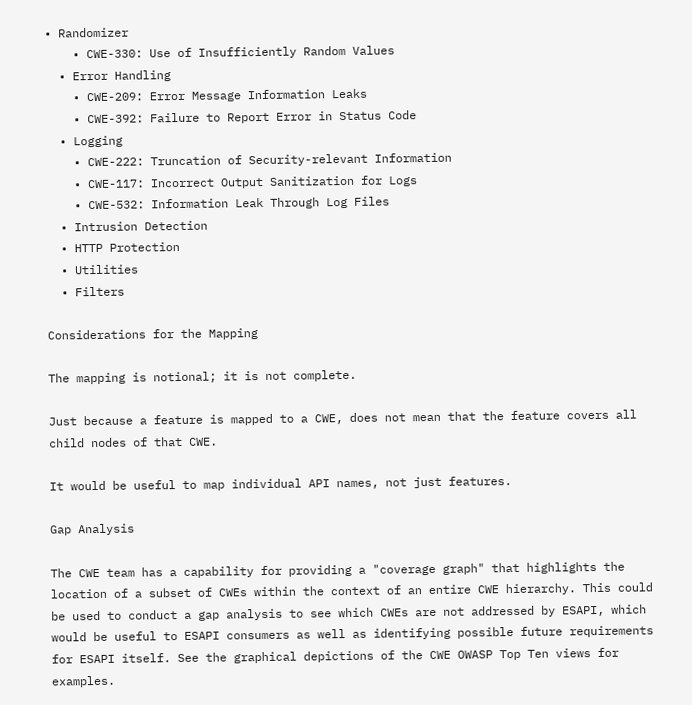• Randomizer
    • CWE-330: Use of Insufficiently Random Values
  • Error Handling
    • CWE-209: Error Message Information Leaks
    • CWE-392: Failure to Report Error in Status Code
  • Logging
    • CWE-222: Truncation of Security-relevant Information
    • CWE-117: Incorrect Output Sanitization for Logs
    • CWE-532: Information Leak Through Log Files
  • Intrusion Detection
  • HTTP Protection
  • Utilities
  • Filters

Considerations for the Mapping

The mapping is notional; it is not complete.

Just because a feature is mapped to a CWE, does not mean that the feature covers all child nodes of that CWE.

It would be useful to map individual API names, not just features.

Gap Analysis

The CWE team has a capability for providing a "coverage graph" that highlights the location of a subset of CWEs within the context of an entire CWE hierarchy. This could be used to conduct a gap analysis to see which CWEs are not addressed by ESAPI, which would be useful to ESAPI consumers as well as identifying possible future requirements for ESAPI itself. See the graphical depictions of the CWE OWASP Top Ten views for examples.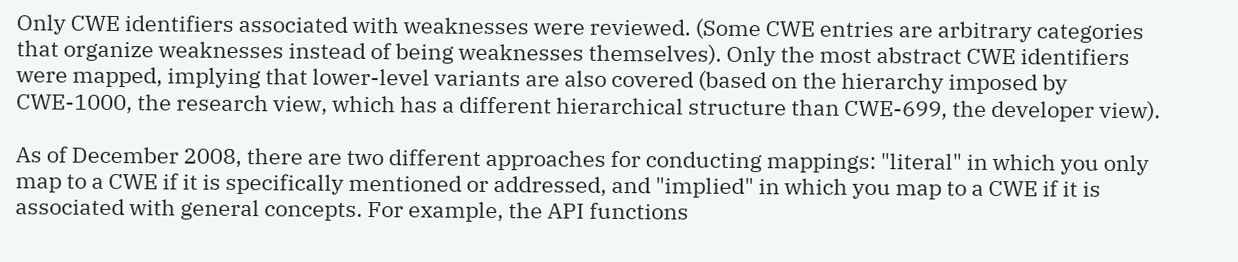Only CWE identifiers associated with weaknesses were reviewed. (Some CWE entries are arbitrary categories that organize weaknesses instead of being weaknesses themselves). Only the most abstract CWE identifiers were mapped, implying that lower-level variants are also covered (based on the hierarchy imposed by CWE-1000, the research view, which has a different hierarchical structure than CWE-699, the developer view).

As of December 2008, there are two different approaches for conducting mappings: "literal" in which you only map to a CWE if it is specifically mentioned or addressed, and "implied" in which you map to a CWE if it is associated with general concepts. For example, the API functions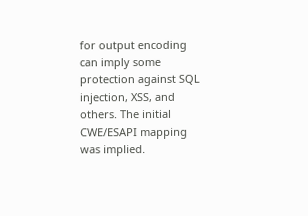for output encoding can imply some protection against SQL injection, XSS, and others. The initial CWE/ESAPI mapping was implied.